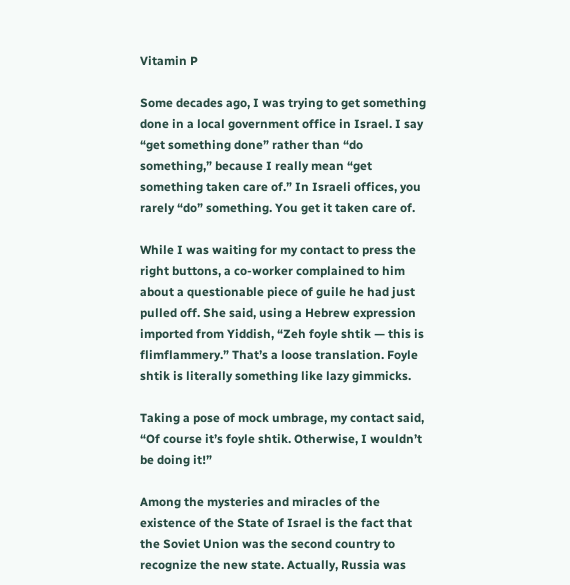Vitamin P

Some decades ago, I was trying to get something done in a local government office in Israel. I say “get something done” rather than “do something,” because I really mean “get something taken care of.” In Israeli offices, you rarely “do” something. You get it taken care of.

While I was waiting for my contact to press the right buttons, a co-worker complained to him about a questionable piece of guile he had just pulled off. She said, using a Hebrew expression imported from Yiddish, “Zeh foyle shtik — this is flimflammery.” That’s a loose translation. Foyle shtik is literally something like lazy gimmicks.

Taking a pose of mock umbrage, my contact said, “Of course it’s foyle shtik. Otherwise, I wouldn’t be doing it!”

Among the mysteries and miracles of the existence of the State of Israel is the fact that the Soviet Union was the second country to recognize the new state. Actually, Russia was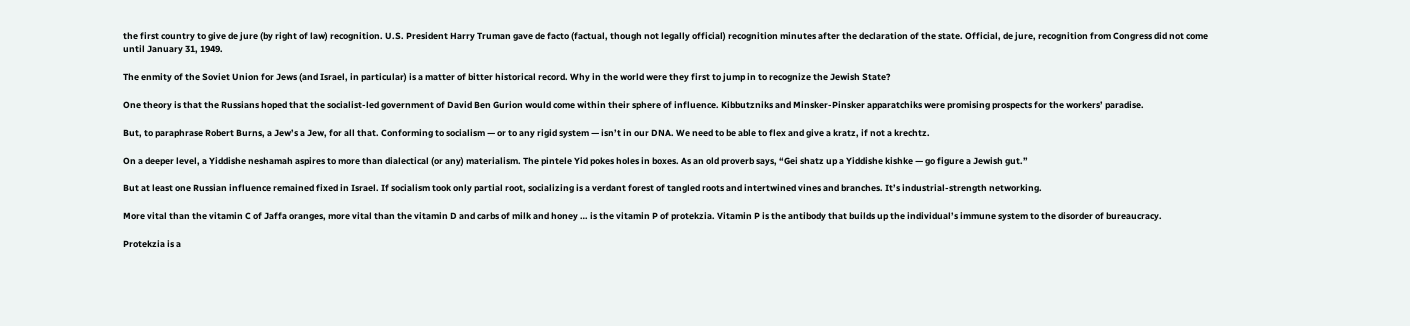the first country to give de jure (by right of law) recognition. U.S. President Harry Truman gave de facto (factual, though not legally official) recognition minutes after the declaration of the state. Official, de jure, recognition from Congress did not come until January 31, 1949.

The enmity of the Soviet Union for Jews (and Israel, in particular) is a matter of bitter historical record. Why in the world were they first to jump in to recognize the Jewish State?

One theory is that the Russians hoped that the socialist-led government of David Ben Gurion would come within their sphere of influence. Kibbutzniks and Minsker-Pinsker apparatchiks were promising prospects for the workers’ paradise.

But, to paraphrase Robert Burns, a Jew’s a Jew, for all that. Conforming to socialism — or to any rigid system — isn’t in our DNA. We need to be able to flex and give a kratz, if not a krechtz.

On a deeper level, a Yiddishe neshamah aspires to more than dialectical (or any) materialism. The pintele Yid pokes holes in boxes. As an old proverb says, “Gei shatz up a Yiddishe kishke — go figure a Jewish gut.”

But at least one Russian influence remained fixed in Israel. If socialism took only partial root, socializing is a verdant forest of tangled roots and intertwined vines and branches. It’s industrial-strength networking.

More vital than the vitamin C of Jaffa oranges, more vital than the vitamin D and carbs of milk and honey … is the vitamin P of protekzia. Vitamin P is the antibody that builds up the individual’s immune system to the disorder of bureaucracy.

Protekzia is a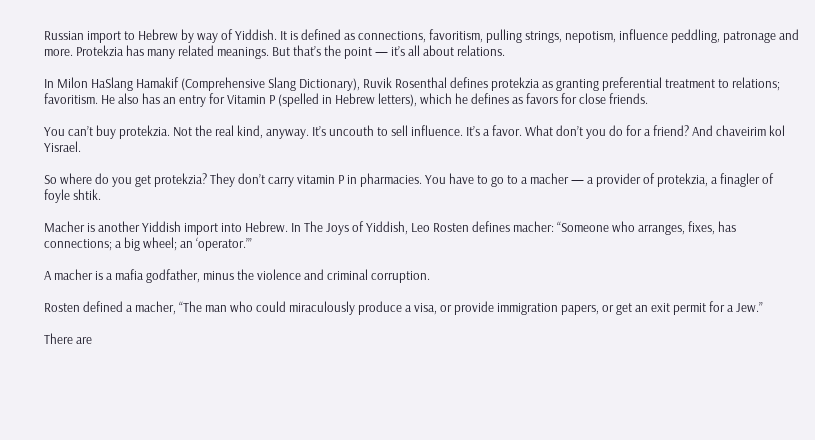Russian import to Hebrew by way of Yiddish. It is defined as connections, favoritism, pulling strings, nepotism, influence peddling, patronage and more. Protekzia has many related meanings. But that’s the point — it’s all about relations.

In Milon HaSlang Hamakif (Comprehensive Slang Dictionary), Ruvik Rosenthal defines protekzia as granting preferential treatment to relations; favoritism. He also has an entry for Vitamin P (spelled in Hebrew letters), which he defines as favors for close friends.

You can’t buy protekzia. Not the real kind, anyway. It’s uncouth to sell influence. It’s a favor. What don’t you do for a friend? And chaveirim kol Yisrael.

So where do you get protekzia? They don’t carry vitamin P in pharmacies. You have to go to a macher — a provider of protekzia, a finagler of foyle shtik.

Macher is another Yiddish import into Hebrew. In The Joys of Yiddish, Leo Rosten defines macher: “Someone who arranges, fixes, has connections; a big wheel; an ‘operator.’”

A macher is a mafia godfather, minus the violence and criminal corruption.

Rosten defined a macher, “The man who could miraculously produce a visa, or provide immigration papers, or get an exit permit for a Jew.”

There are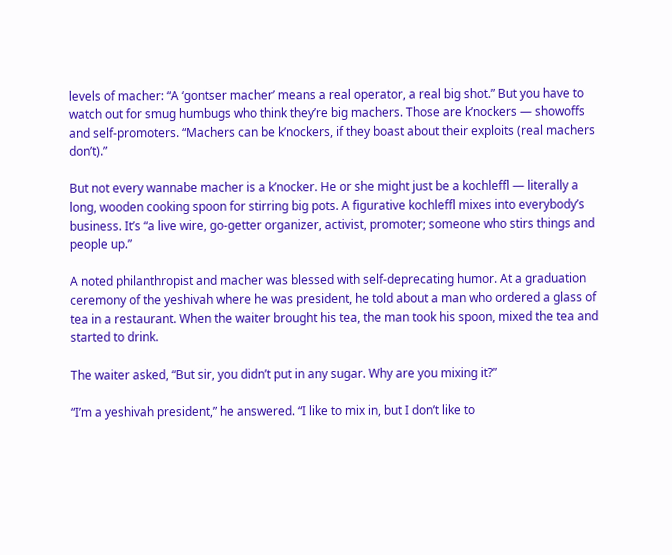levels of macher: “A ‘gontser macher’ means a real operator, a real big shot.” But you have to watch out for smug humbugs who think they’re big machers. Those are k’nockers — showoffs and self-promoters. “Machers can be k’nockers, if they boast about their exploits (real machers don’t).”

But not every wannabe macher is a k’nocker. He or she might just be a kochleffl — literally a long, wooden cooking spoon for stirring big pots. A figurative kochleffl mixes into everybody’s business. It’s “a live wire, go-getter organizer, activist, promoter; someone who stirs things and people up.”

A noted philanthropist and macher was blessed with self-deprecating humor. At a graduation ceremony of the yeshivah where he was president, he told about a man who ordered a glass of tea in a restaurant. When the waiter brought his tea, the man took his spoon, mixed the tea and started to drink.

The waiter asked, “But sir, you didn’t put in any sugar. Why are you mixing it?”

“I’m a yeshivah president,” he answered. “I like to mix in, but I don’t like to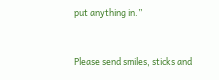put anything in.”


Please send smiles, sticks and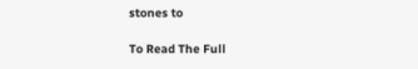stones to

To Read The Full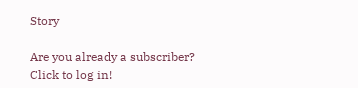Story

Are you already a subscriber?
Click to log in!